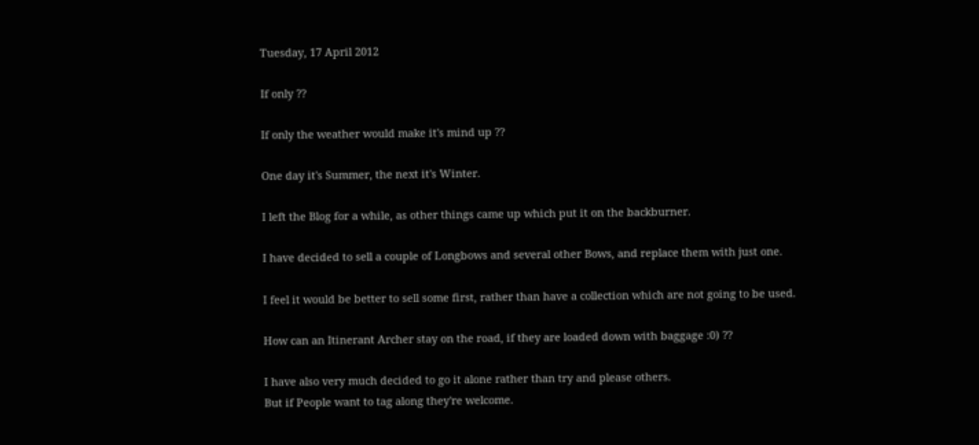Tuesday, 17 April 2012

If only ??

If only the weather would make it's mind up ??

One day it's Summer, the next it's Winter.

I left the Blog for a while, as other things came up which put it on the backburner.

I have decided to sell a couple of Longbows and several other Bows, and replace them with just one.

I feel it would be better to sell some first, rather than have a collection which are not going to be used.

How can an Itinerant Archer stay on the road, if they are loaded down with baggage :0) ??

I have also very much decided to go it alone rather than try and please others.
But if People want to tag along they're welcome.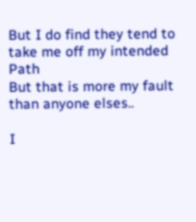But I do find they tend to take me off my intended Path
But that is more my fault than anyone elses..

I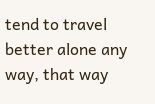tend to travel better alone any way, that way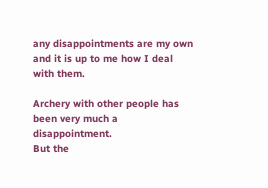any disappointments are my own and it is up to me how I deal with them.

Archery with other people has been very much a disappointment.
But the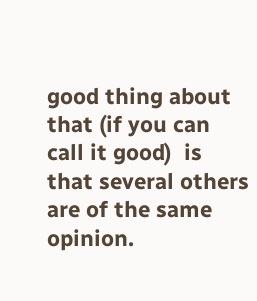good thing about that (if you can call it good)  is that several others are of the same opinion.